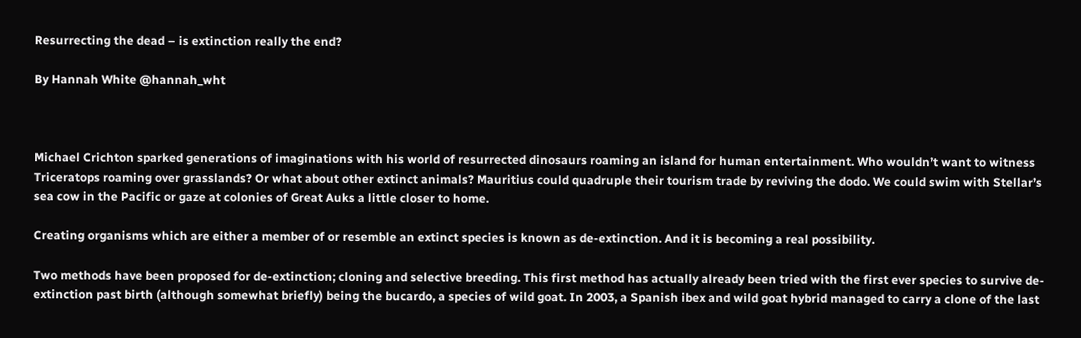Resurrecting the dead – is extinction really the end?

By Hannah White @hannah_wht



Michael Crichton sparked generations of imaginations with his world of resurrected dinosaurs roaming an island for human entertainment. Who wouldn’t want to witness Triceratops roaming over grasslands? Or what about other extinct animals? Mauritius could quadruple their tourism trade by reviving the dodo. We could swim with Stellar’s sea cow in the Pacific or gaze at colonies of Great Auks a little closer to home.

Creating organisms which are either a member of or resemble an extinct species is known as de-extinction. And it is becoming a real possibility.

Two methods have been proposed for de-extinction; cloning and selective breeding. This first method has actually already been tried with the first ever species to survive de-extinction past birth (although somewhat briefly) being the bucardo, a species of wild goat. In 2003, a Spanish ibex and wild goat hybrid managed to carry a clone of the last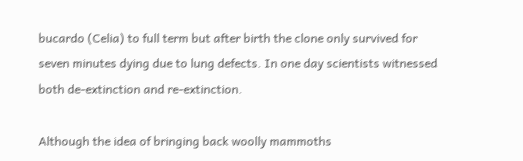bucardo (Celia) to full term but after birth the clone only survived for seven minutes dying due to lung defects. In one day scientists witnessed both de-extinction and re-extinction.

Although the idea of bringing back woolly mammoths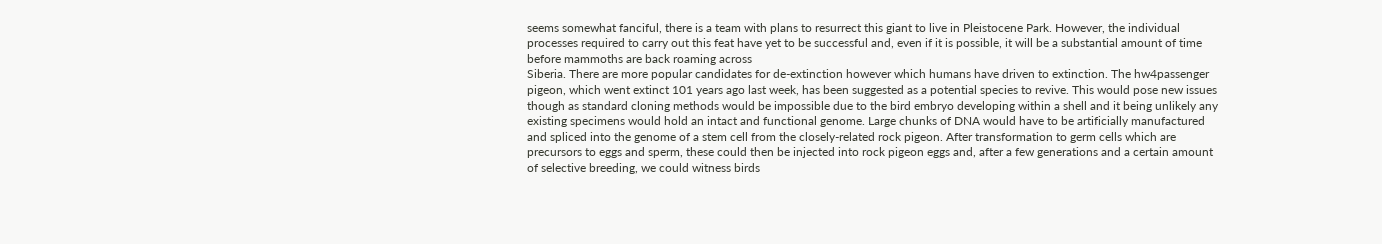seems somewhat fanciful, there is a team with plans to resurrect this giant to live in Pleistocene Park. However, the individual processes required to carry out this feat have yet to be successful and, even if it is possible, it will be a substantial amount of time before mammoths are back roaming across
Siberia. There are more popular candidates for de-extinction however which humans have driven to extinction. The hw4passenger pigeon, which went extinct 101 years ago last week, has been suggested as a potential species to revive. This would pose new issues though as standard cloning methods would be impossible due to the bird embryo developing within a shell and it being unlikely any existing specimens would hold an intact and functional genome. Large chunks of DNA would have to be artificially manufactured and spliced into the genome of a stem cell from the closely-related rock pigeon. After transformation to germ cells which are precursors to eggs and sperm, these could then be injected into rock pigeon eggs and, after a few generations and a certain amount of selective breeding, we could witness birds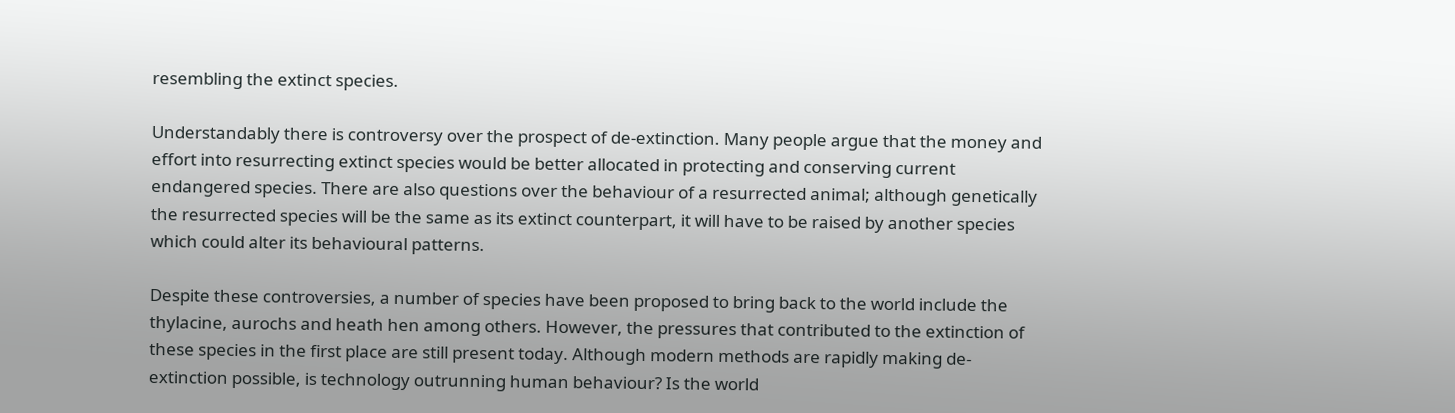resembling the extinct species.

Understandably there is controversy over the prospect of de-extinction. Many people argue that the money and effort into resurrecting extinct species would be better allocated in protecting and conserving current endangered species. There are also questions over the behaviour of a resurrected animal; although genetically the resurrected species will be the same as its extinct counterpart, it will have to be raised by another species which could alter its behavioural patterns.

Despite these controversies, a number of species have been proposed to bring back to the world include the thylacine, aurochs and heath hen among others. However, the pressures that contributed to the extinction of these species in the first place are still present today. Although modern methods are rapidly making de-extinction possible, is technology outrunning human behaviour? Is the world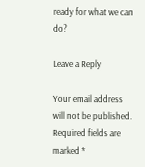ready for what we can do?

Leave a Reply

Your email address will not be published. Required fields are marked *